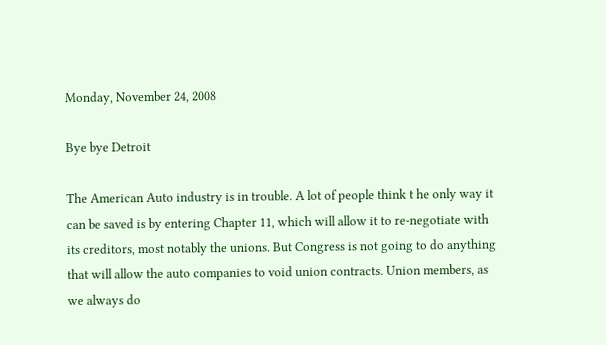Monday, November 24, 2008

Bye bye Detroit

The American Auto industry is in trouble. A lot of people think t he only way it can be saved is by entering Chapter 11, which will allow it to re-negotiate with its creditors, most notably the unions. But Congress is not going to do anything that will allow the auto companies to void union contracts. Union members, as we always do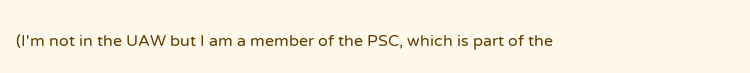(I'm not in the UAW but I am a member of the PSC, which is part of the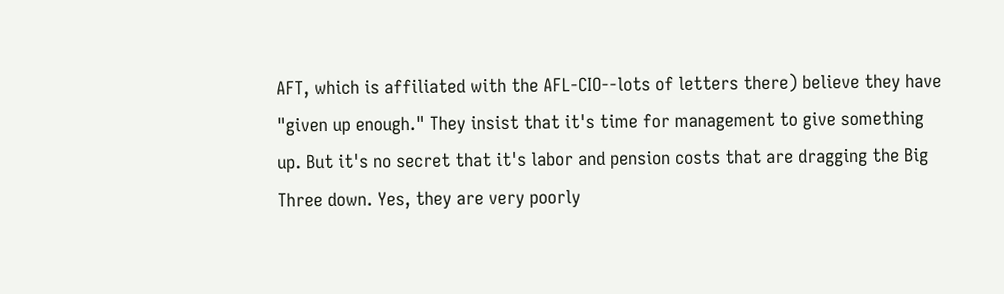AFT, which is affiliated with the AFL-CIO--lots of letters there) believe they have "given up enough." They insist that it's time for management to give something up. But it's no secret that it's labor and pension costs that are dragging the Big Three down. Yes, they are very poorly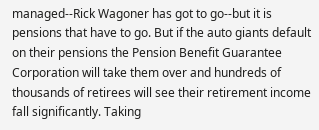managed--Rick Wagoner has got to go--but it is pensions that have to go. But if the auto giants default on their pensions the Pension Benefit Guarantee Corporation will take them over and hundreds of thousands of retirees will see their retirement income fall significantly. Taking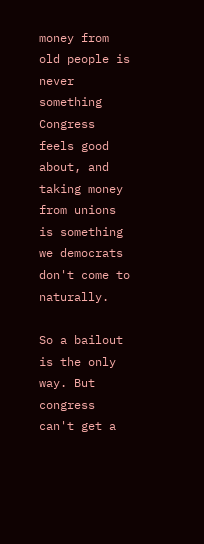money from old people is never something Congress feels good about, and taking money from unions is something we democrats don't come to naturally.

So a bailout is the only way. But congress can't get a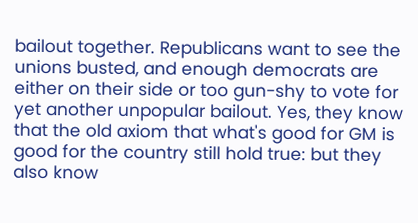bailout together. Republicans want to see the unions busted, and enough democrats are either on their side or too gun-shy to vote for yet another unpopular bailout. Yes, they know that the old axiom that what's good for GM is good for the country still hold true: but they also know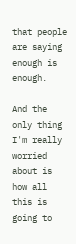that people are saying enough is enough.

And the only thing I'm really worried about is how all this is going to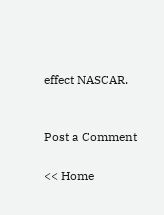effect NASCAR.


Post a Comment

<< Home